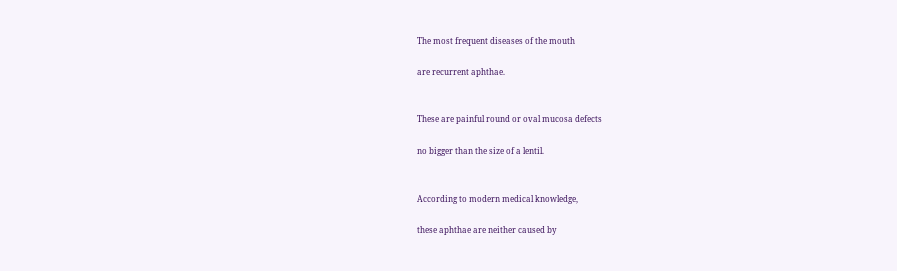The most frequent diseases of the mouth

are recurrent aphthae.


These are painful round or oval mucosa defects

no bigger than the size of a lentil.


According to modern medical knowledge,

these aphthae are neither caused by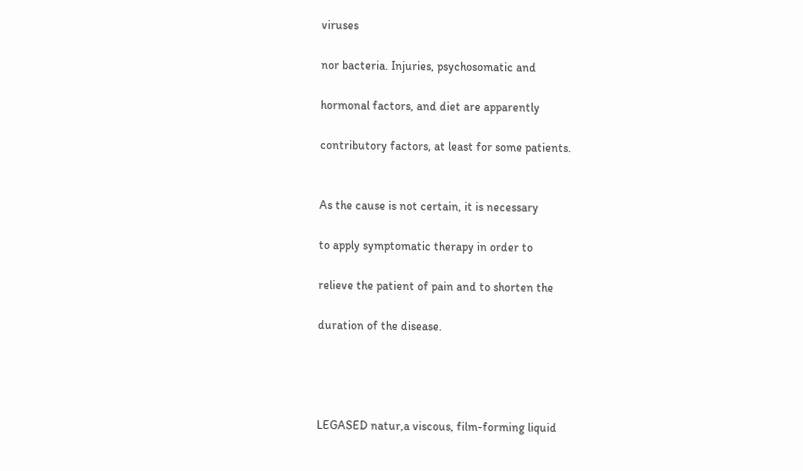viruses

nor bacteria. Injuries, psychosomatic and

hormonal factors, and diet are apparently

contributory factors, at least for some patients.


As the cause is not certain, it is necessary

to apply symptomatic therapy in order to

relieve the patient of pain and to shorten the

duration of the disease.




LEGASED natur,a viscous, film-forming liquid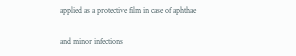applied as a protective film in case of aphthae

and minor infections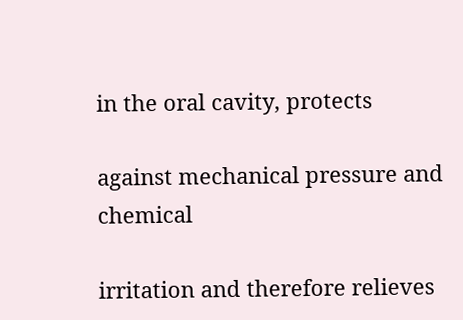in the oral cavity, protects

against mechanical pressure and chemical

irritation and therefore relieves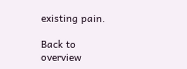existing pain.

Back to overview